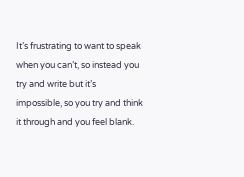It’s frustrating to want to speak when you can’t, so instead you try and write but it’s impossible, so you try and think it through and you feel blank.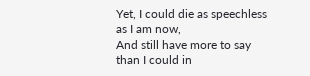Yet, I could die as speechless as I am now,
And still have more to say than I could in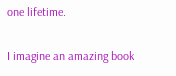one lifetime.

I imagine an amazing book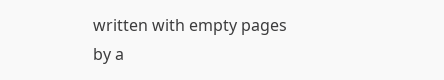written with empty pages by a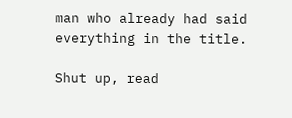man who already had said everything in the title.

Shut up, read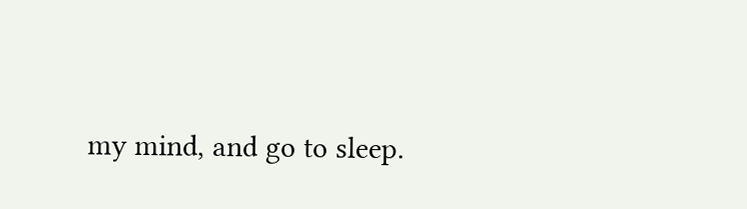my mind, and go to sleep.